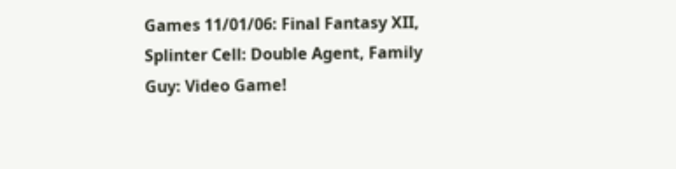Games 11/01/06: Final Fantasy XII, Splinter Cell: Double Agent, Family Guy: Video Game!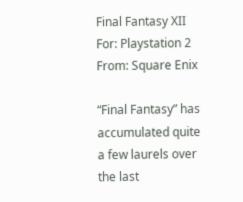Final Fantasy XII
For: Playstation 2
From: Square Enix

“Final Fantasy” has accumulated quite a few laurels over the last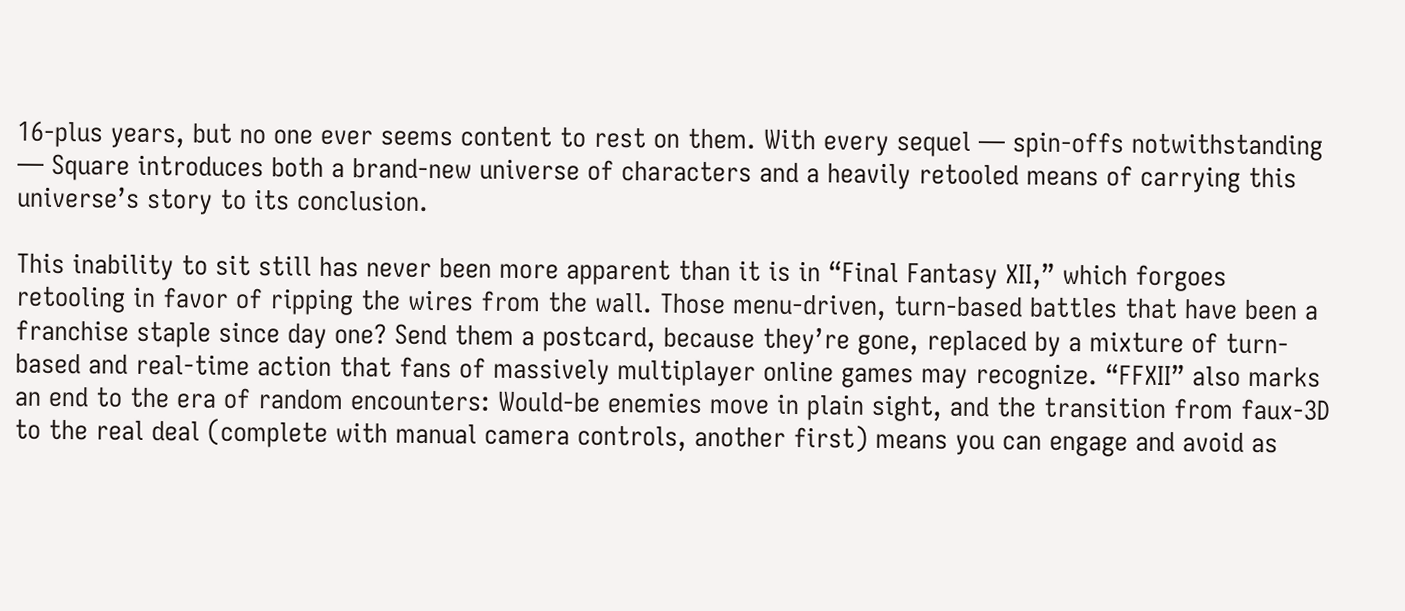16-plus years, but no one ever seems content to rest on them. With every sequel — spin-offs notwithstanding — Square introduces both a brand-new universe of characters and a heavily retooled means of carrying this universe’s story to its conclusion.

This inability to sit still has never been more apparent than it is in “Final Fantasy XII,” which forgoes retooling in favor of ripping the wires from the wall. Those menu-driven, turn-based battles that have been a franchise staple since day one? Send them a postcard, because they’re gone, replaced by a mixture of turn-based and real-time action that fans of massively multiplayer online games may recognize. “FFXII” also marks an end to the era of random encounters: Would-be enemies move in plain sight, and the transition from faux-3D to the real deal (complete with manual camera controls, another first) means you can engage and avoid as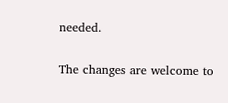needed.

The changes are welcome to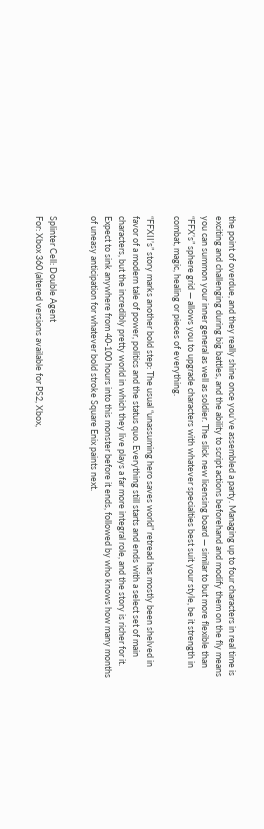the point of overdue, and they really shine once you’ve assembled a party. Managing up to four characters in real time is exciting and challenging during big battles, and the ability to script actions beforehand and modify them on the fly means you can summon your inner general as well as soldier. The slick new licensing board — similar to but more flexible than “FFX’s” sphere grid — allows you to upgrade characters with whatever specialties best suit your style, be it strength in combat, magic, healing or pieces of everything.

“FFXII’s” story marks another bold step: The usual “unassuming hero saves world” retread has mostly been shelved in favor of a modern tale of power, politics and the status quo. Everything still starts and ends with a select set of main characters, but the incredibly pretty world in which they live plays a far more integral role, and the story is richer for it. Expect to sink anywhere from 40-100 hours into this monster before it ends, followed by who knows how many months of uneasy anticipation for whatever bold stroke Square Enix paints next.


Splinter Cell: Double Agent
For: Xbox 360 (altered versions available for PS2, Xbox,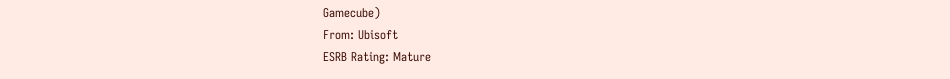Gamecube)
From: Ubisoft
ESRB Rating: Mature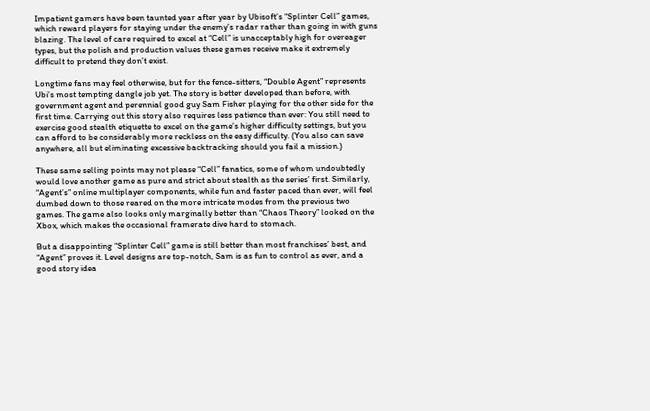Impatient gamers have been taunted year after year by Ubisoft’s “Splinter Cell” games, which reward players for staying under the enemy’s radar rather than going in with guns blazing. The level of care required to excel at “Cell” is unacceptably high for overeager types, but the polish and production values these games receive make it extremely difficult to pretend they don’t exist.

Longtime fans may feel otherwise, but for the fence-sitters, “Double Agent” represents Ubi’s most tempting dangle job yet. The story is better developed than before, with government agent and perennial good guy Sam Fisher playing for the other side for the first time. Carrying out this story also requires less patience than ever: You still need to exercise good stealth etiquette to excel on the game’s higher difficulty settings, but you can afford to be considerably more reckless on the easy difficulty. (You also can save anywhere, all but eliminating excessive backtracking should you fail a mission.)

These same selling points may not please “Cell” fanatics, some of whom undoubtedly would love another game as pure and strict about stealth as the series’ first. Similarly, “Agent’s” online multiplayer components, while fun and faster paced than ever, will feel dumbed down to those reared on the more intricate modes from the previous two games. The game also looks only marginally better than “Chaos Theory” looked on the Xbox, which makes the occasional framerate dive hard to stomach.

But a disappointing “Splinter Cell” game is still better than most franchises’ best, and “Agent” proves it. Level designs are top-notch, Sam is as fun to control as ever, and a good story idea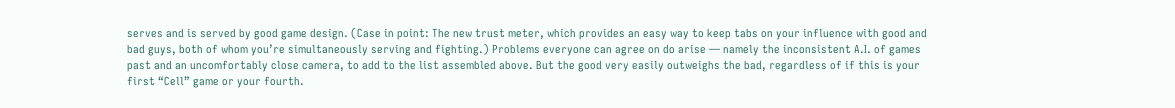serves and is served by good game design. (Case in point: The new trust meter, which provides an easy way to keep tabs on your influence with good and bad guys, both of whom you’re simultaneously serving and fighting.) Problems everyone can agree on do arise — namely the inconsistent A.I. of games past and an uncomfortably close camera, to add to the list assembled above. But the good very easily outweighs the bad, regardless of if this is your first “Cell” game or your fourth.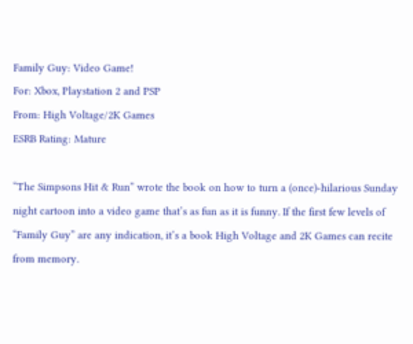Family Guy: Video Game!
For: Xbox, Playstation 2 and PSP
From: High Voltage/2K Games
ESRB Rating: Mature

“The Simpsons Hit & Run” wrote the book on how to turn a (once)-hilarious Sunday night cartoon into a video game that’s as fun as it is funny. If the first few levels of “Family Guy” are any indication, it’s a book High Voltage and 2K Games can recite from memory.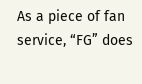As a piece of fan service, “FG” does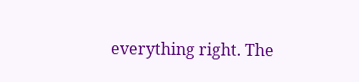everything right. The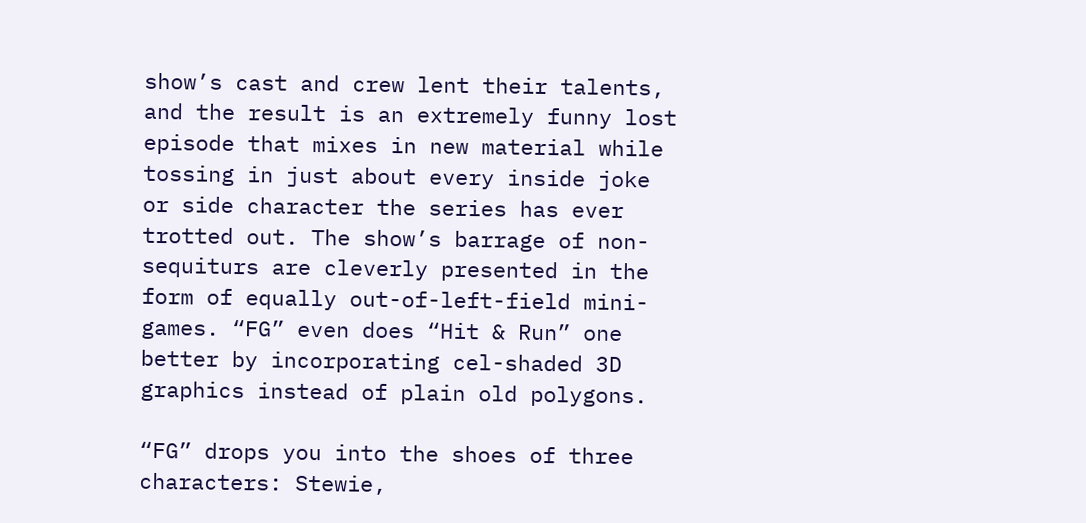show’s cast and crew lent their talents, and the result is an extremely funny lost episode that mixes in new material while tossing in just about every inside joke or side character the series has ever trotted out. The show’s barrage of non-sequiturs are cleverly presented in the form of equally out-of-left-field mini-games. “FG” even does “Hit & Run” one better by incorporating cel-shaded 3D graphics instead of plain old polygons.

“FG” drops you into the shoes of three characters: Stewie,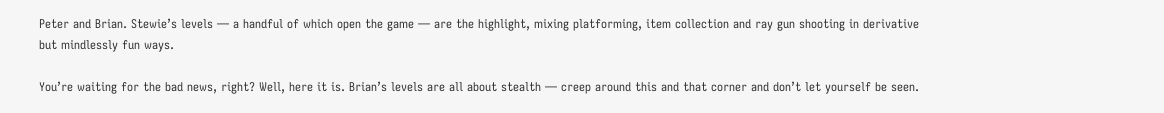Peter and Brian. Stewie’s levels — a handful of which open the game — are the highlight, mixing platforming, item collection and ray gun shooting in derivative but mindlessly fun ways.

You’re waiting for the bad news, right? Well, here it is. Brian’s levels are all about stealth — creep around this and that corner and don’t let yourself be seen.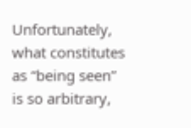Unfortunately, what constitutes as “being seen” is so arbitrary,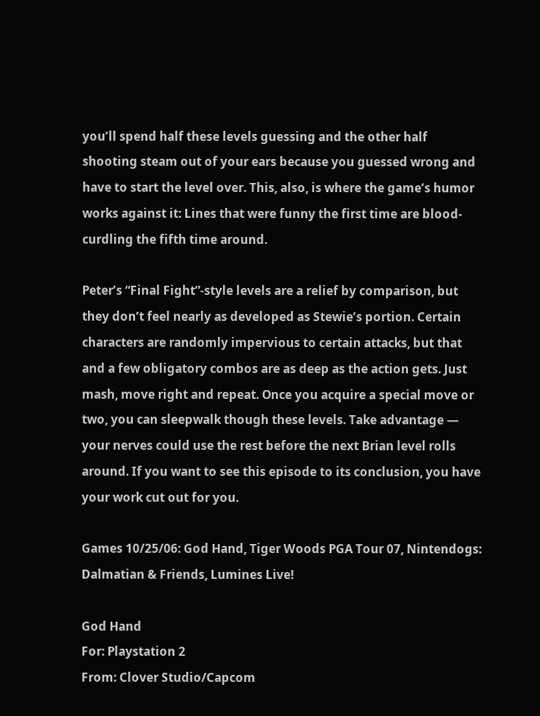you’ll spend half these levels guessing and the other half shooting steam out of your ears because you guessed wrong and have to start the level over. This, also, is where the game’s humor works against it: Lines that were funny the first time are blood-curdling the fifth time around.

Peter’s “Final Fight”-style levels are a relief by comparison, but they don’t feel nearly as developed as Stewie’s portion. Certain characters are randomly impervious to certain attacks, but that and a few obligatory combos are as deep as the action gets. Just mash, move right and repeat. Once you acquire a special move or two, you can sleepwalk though these levels. Take advantage — your nerves could use the rest before the next Brian level rolls around. If you want to see this episode to its conclusion, you have your work cut out for you.

Games 10/25/06: God Hand, Tiger Woods PGA Tour 07, Nintendogs: Dalmatian & Friends, Lumines Live!

God Hand
For: Playstation 2
From: Clover Studio/Capcom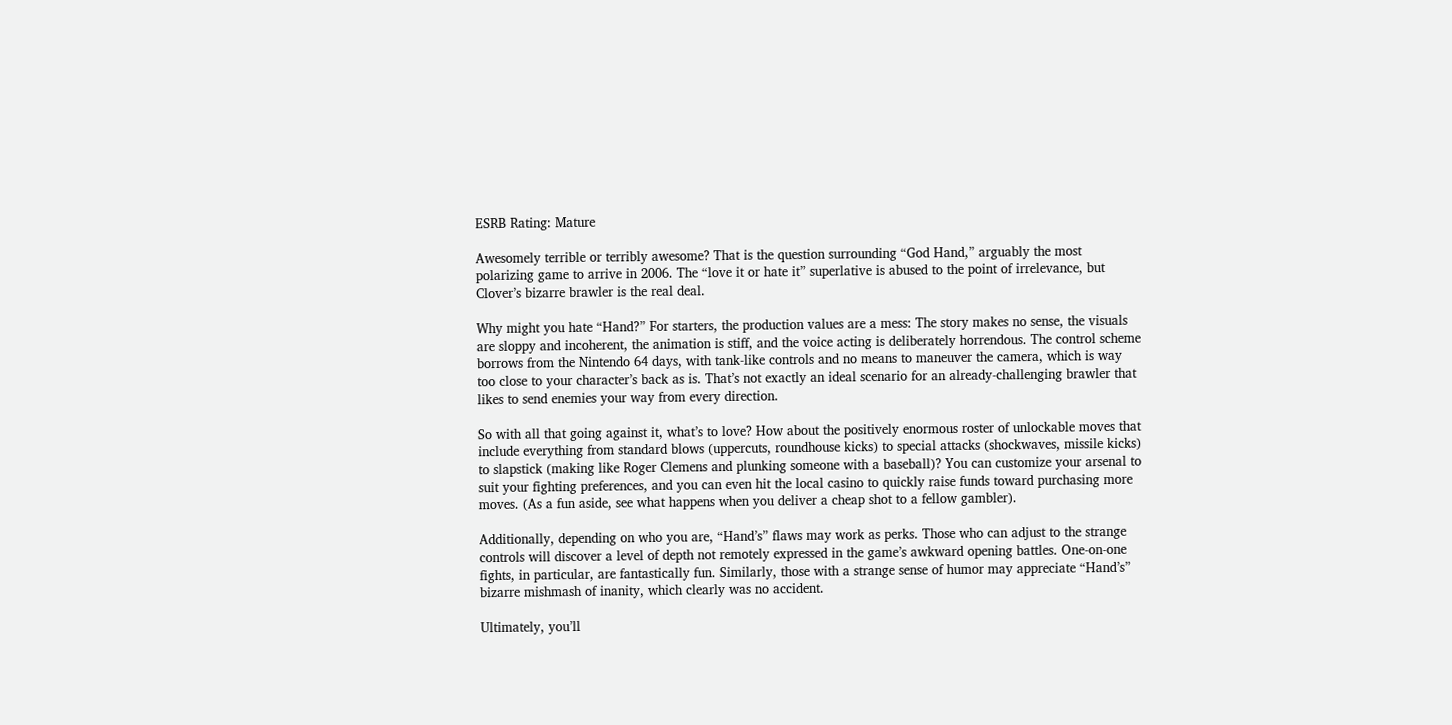ESRB Rating: Mature

Awesomely terrible or terribly awesome? That is the question surrounding “God Hand,” arguably the most polarizing game to arrive in 2006. The “love it or hate it” superlative is abused to the point of irrelevance, but Clover’s bizarre brawler is the real deal.

Why might you hate “Hand?” For starters, the production values are a mess: The story makes no sense, the visuals are sloppy and incoherent, the animation is stiff, and the voice acting is deliberately horrendous. The control scheme borrows from the Nintendo 64 days, with tank-like controls and no means to maneuver the camera, which is way too close to your character’s back as is. That’s not exactly an ideal scenario for an already-challenging brawler that likes to send enemies your way from every direction.

So with all that going against it, what’s to love? How about the positively enormous roster of unlockable moves that include everything from standard blows (uppercuts, roundhouse kicks) to special attacks (shockwaves, missile kicks) to slapstick (making like Roger Clemens and plunking someone with a baseball)? You can customize your arsenal to suit your fighting preferences, and you can even hit the local casino to quickly raise funds toward purchasing more moves. (As a fun aside, see what happens when you deliver a cheap shot to a fellow gambler).

Additionally, depending on who you are, “Hand’s” flaws may work as perks. Those who can adjust to the strange controls will discover a level of depth not remotely expressed in the game’s awkward opening battles. One-on-one fights, in particular, are fantastically fun. Similarly, those with a strange sense of humor may appreciate “Hand’s” bizarre mishmash of inanity, which clearly was no accident.

Ultimately, you’ll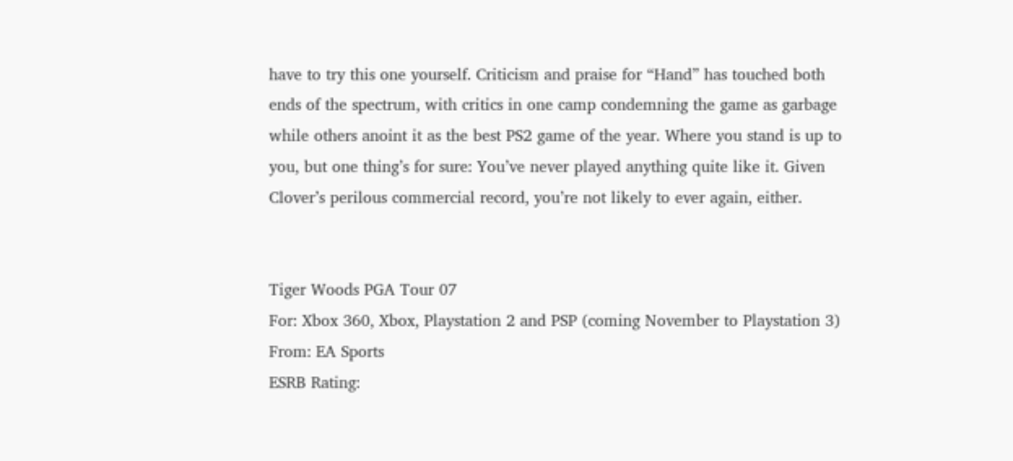have to try this one yourself. Criticism and praise for “Hand” has touched both ends of the spectrum, with critics in one camp condemning the game as garbage while others anoint it as the best PS2 game of the year. Where you stand is up to you, but one thing’s for sure: You’ve never played anything quite like it. Given Clover’s perilous commercial record, you’re not likely to ever again, either.


Tiger Woods PGA Tour 07
For: Xbox 360, Xbox, Playstation 2 and PSP (coming November to Playstation 3)
From: EA Sports
ESRB Rating: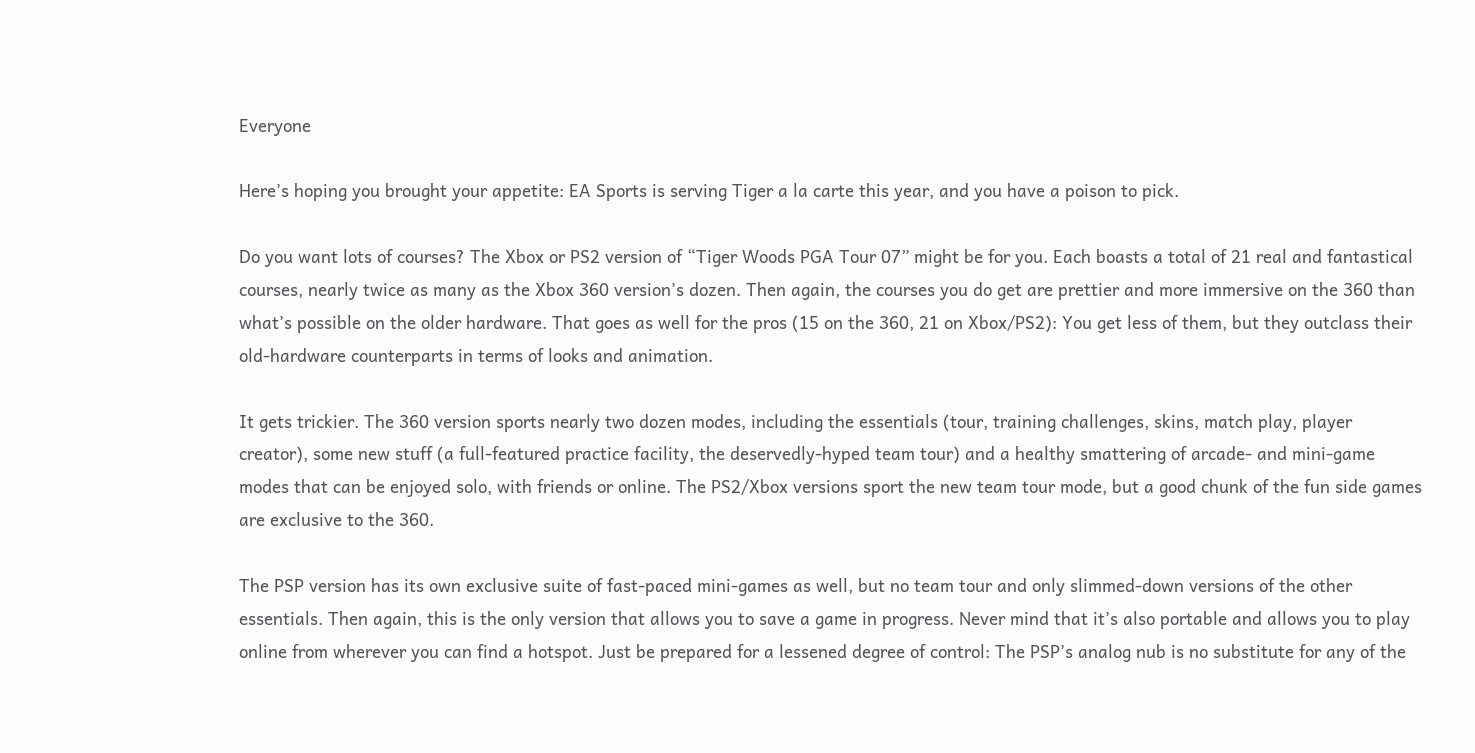Everyone

Here’s hoping you brought your appetite: EA Sports is serving Tiger a la carte this year, and you have a poison to pick.

Do you want lots of courses? The Xbox or PS2 version of “Tiger Woods PGA Tour 07” might be for you. Each boasts a total of 21 real and fantastical courses, nearly twice as many as the Xbox 360 version’s dozen. Then again, the courses you do get are prettier and more immersive on the 360 than what’s possible on the older hardware. That goes as well for the pros (15 on the 360, 21 on Xbox/PS2): You get less of them, but they outclass their old-hardware counterparts in terms of looks and animation.

It gets trickier. The 360 version sports nearly two dozen modes, including the essentials (tour, training challenges, skins, match play, player creator), some new stuff (a full-featured practice facility, the deservedly-hyped team tour) and a healthy smattering of arcade- and mini-game modes that can be enjoyed solo, with friends or online. The PS2/Xbox versions sport the new team tour mode, but a good chunk of the fun side games are exclusive to the 360.

The PSP version has its own exclusive suite of fast-paced mini-games as well, but no team tour and only slimmed-down versions of the other essentials. Then again, this is the only version that allows you to save a game in progress. Never mind that it’s also portable and allows you to play online from wherever you can find a hotspot. Just be prepared for a lessened degree of control: The PSP’s analog nub is no substitute for any of the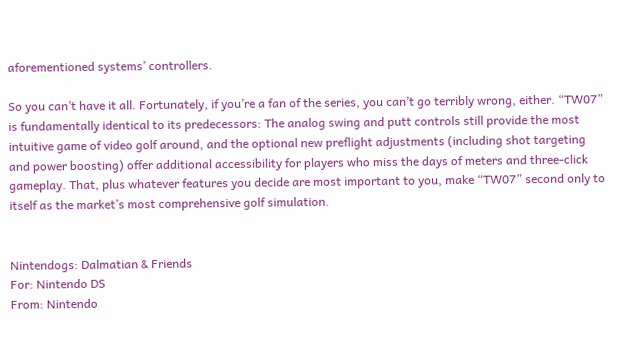aforementioned systems’ controllers.

So you can’t have it all. Fortunately, if you’re a fan of the series, you can’t go terribly wrong, either. “TW07” is fundamentally identical to its predecessors: The analog swing and putt controls still provide the most intuitive game of video golf around, and the optional new preflight adjustments (including shot targeting and power boosting) offer additional accessibility for players who miss the days of meters and three-click gameplay. That, plus whatever features you decide are most important to you, make “TW07” second only to itself as the market’s most comprehensive golf simulation.


Nintendogs: Dalmatian & Friends
For: Nintendo DS
From: Nintendo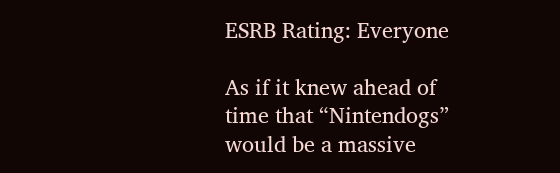ESRB Rating: Everyone

As if it knew ahead of time that “Nintendogs” would be a massive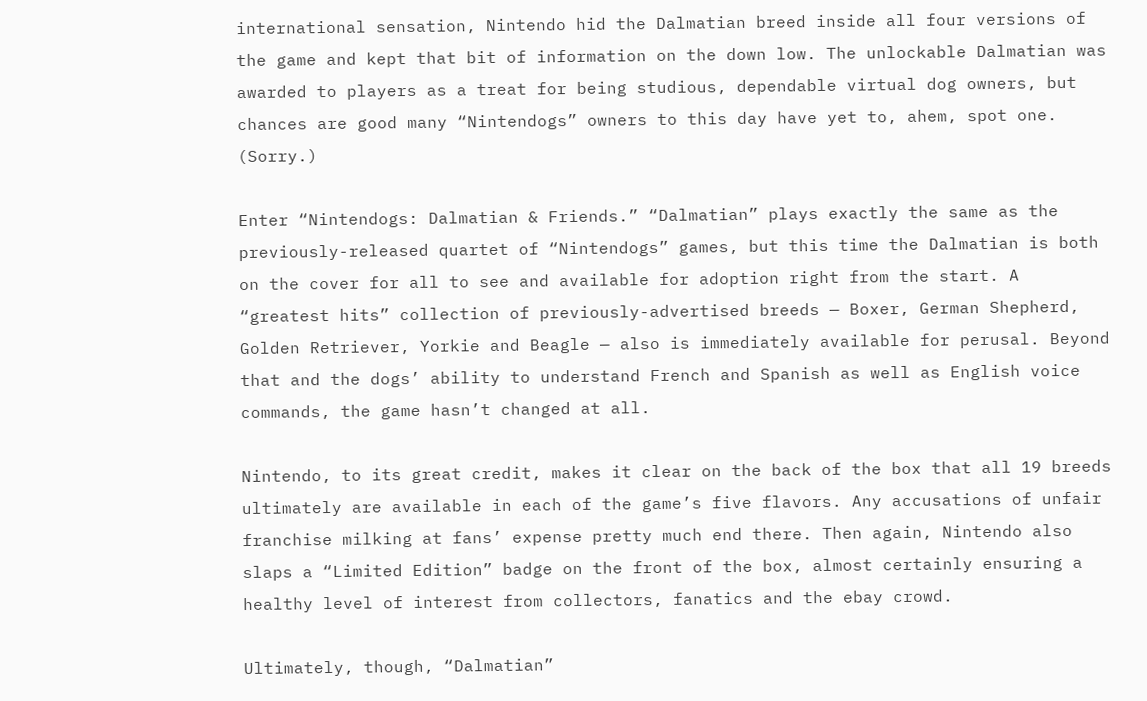international sensation, Nintendo hid the Dalmatian breed inside all four versions of the game and kept that bit of information on the down low. The unlockable Dalmatian was awarded to players as a treat for being studious, dependable virtual dog owners, but chances are good many “Nintendogs” owners to this day have yet to, ahem, spot one. (Sorry.)

Enter “Nintendogs: Dalmatian & Friends.” “Dalmatian” plays exactly the same as the previously-released quartet of “Nintendogs” games, but this time the Dalmatian is both on the cover for all to see and available for adoption right from the start. A “greatest hits” collection of previously-advertised breeds — Boxer, German Shepherd, Golden Retriever, Yorkie and Beagle — also is immediately available for perusal. Beyond that and the dogs’ ability to understand French and Spanish as well as English voice commands, the game hasn’t changed at all.

Nintendo, to its great credit, makes it clear on the back of the box that all 19 breeds ultimately are available in each of the game’s five flavors. Any accusations of unfair franchise milking at fans’ expense pretty much end there. Then again, Nintendo also slaps a “Limited Edition” badge on the front of the box, almost certainly ensuring a healthy level of interest from collectors, fanatics and the ebay crowd.

Ultimately, though, “Dalmatian”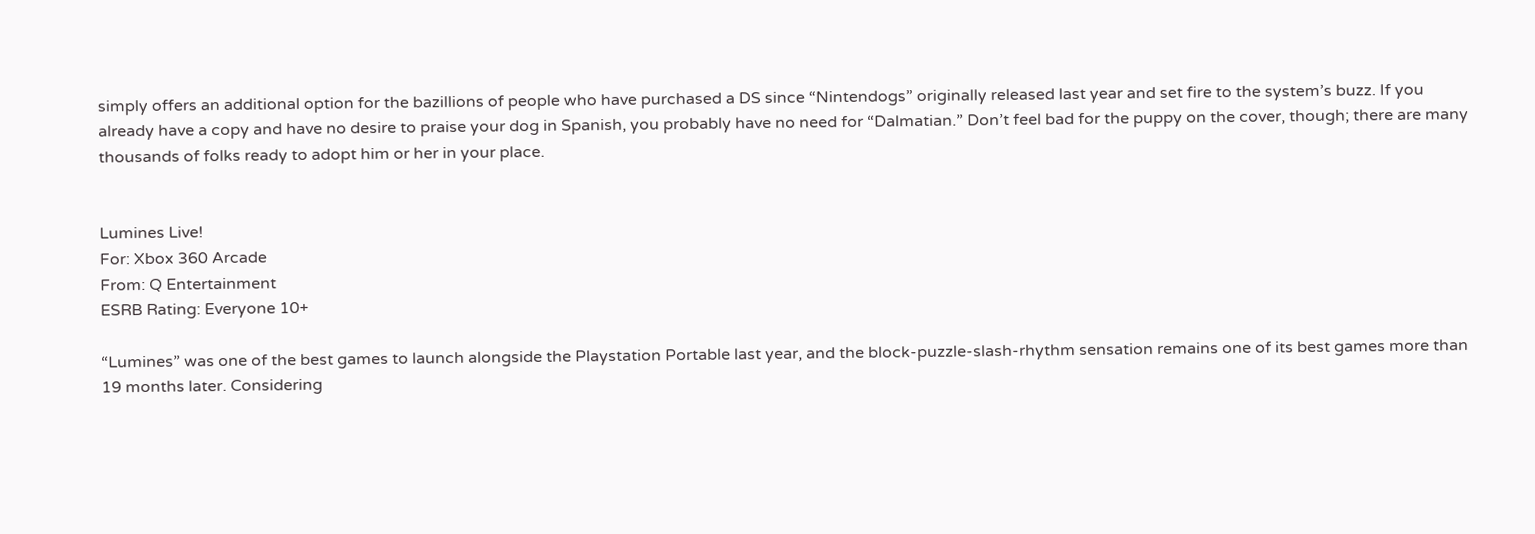simply offers an additional option for the bazillions of people who have purchased a DS since “Nintendogs” originally released last year and set fire to the system’s buzz. If you already have a copy and have no desire to praise your dog in Spanish, you probably have no need for “Dalmatian.” Don’t feel bad for the puppy on the cover, though; there are many thousands of folks ready to adopt him or her in your place.


Lumines Live!
For: Xbox 360 Arcade
From: Q Entertainment
ESRB Rating: Everyone 10+

“Lumines” was one of the best games to launch alongside the Playstation Portable last year, and the block-puzzle-slash-rhythm sensation remains one of its best games more than 19 months later. Considering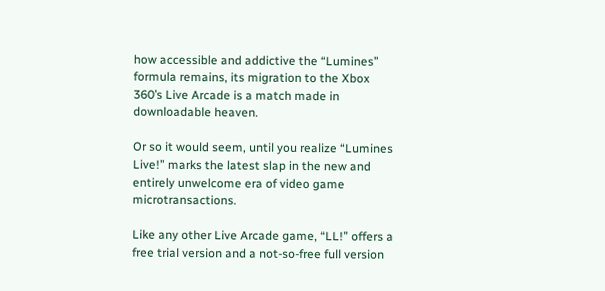how accessible and addictive the “Lumines” formula remains, its migration to the Xbox 360’s Live Arcade is a match made in downloadable heaven.

Or so it would seem, until you realize “Lumines Live!” marks the latest slap in the new and entirely unwelcome era of video game microtransactions.

Like any other Live Arcade game, “LL!” offers a free trial version and a not-so-free full version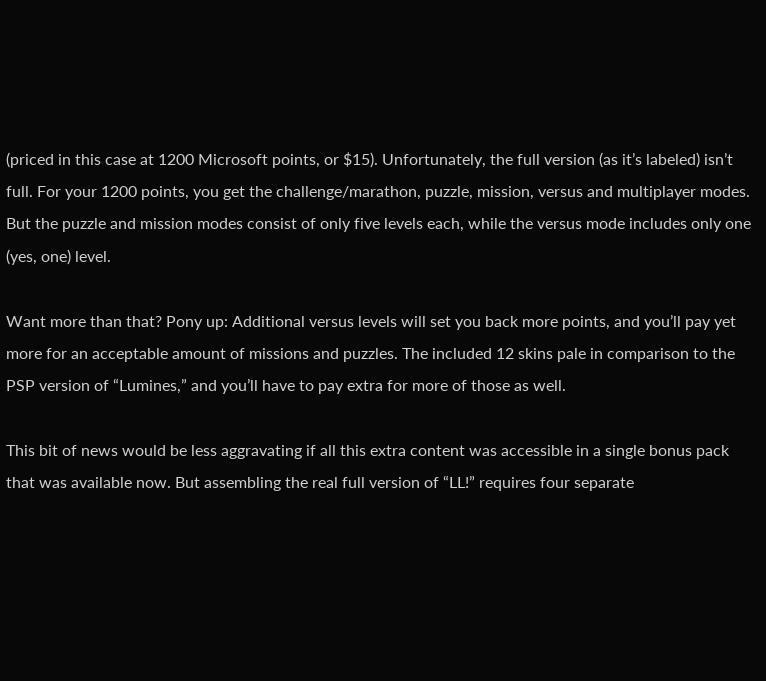(priced in this case at 1200 Microsoft points, or $15). Unfortunately, the full version (as it’s labeled) isn’t full. For your 1200 points, you get the challenge/marathon, puzzle, mission, versus and multiplayer modes. But the puzzle and mission modes consist of only five levels each, while the versus mode includes only one (yes, one) level.

Want more than that? Pony up: Additional versus levels will set you back more points, and you’ll pay yet more for an acceptable amount of missions and puzzles. The included 12 skins pale in comparison to the PSP version of “Lumines,” and you’ll have to pay extra for more of those as well.

This bit of news would be less aggravating if all this extra content was accessible in a single bonus pack that was available now. But assembling the real full version of “LL!” requires four separate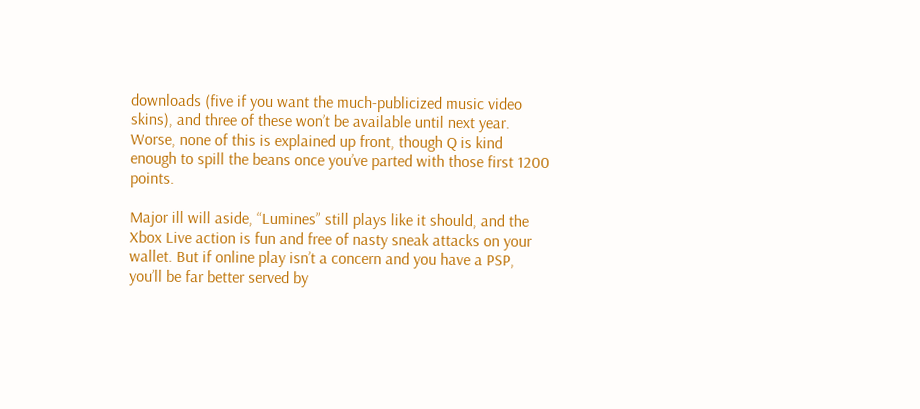downloads (five if you want the much-publicized music video skins), and three of these won’t be available until next year. Worse, none of this is explained up front, though Q is kind enough to spill the beans once you’ve parted with those first 1200 points.

Major ill will aside, “Lumines” still plays like it should, and the Xbox Live action is fun and free of nasty sneak attacks on your wallet. But if online play isn’t a concern and you have a PSP, you’ll be far better served by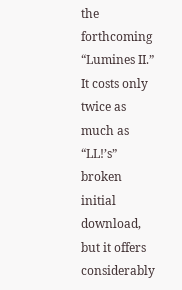the forthcoming “Lumines II.” It costs only twice as much as “LL!’s” broken initial download, but it offers considerably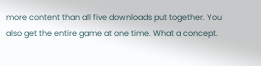more content than all five downloads put together. You also get the entire game at one time. What a concept.